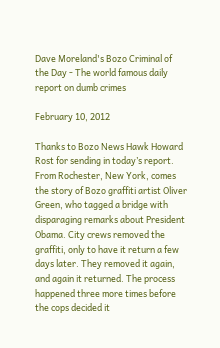Dave Moreland's Bozo Criminal of the Day - The world famous daily report on dumb crimes

February 10, 2012

Thanks to Bozo News Hawk Howard Rost for sending in today’s report. From Rochester, New York, comes the story of Bozo graffiti artist Oliver Green, who tagged a bridge with disparaging remarks about President Obama. City crews removed the graffiti, only to have it return a few days later. They removed it again, and again it returned. The process happened three more times before the cops decided it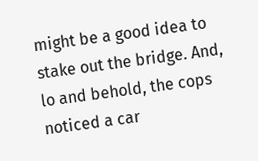might be a good idea to stake out the bridge. And, lo and behold, the cops noticed a car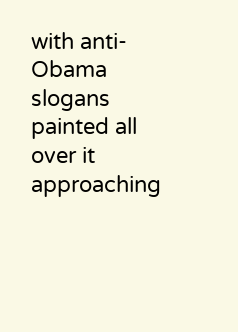with anti-Obama slogans painted all over it approaching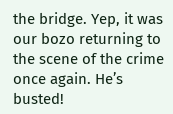the bridge. Yep, it was our bozo returning to the scene of the crime once again. He’s busted!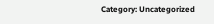Category: Uncategorized